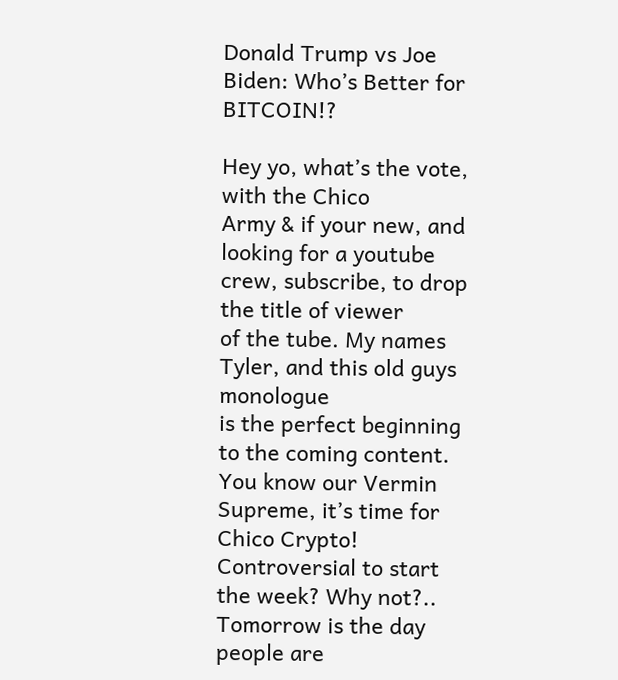Donald Trump vs Joe Biden: Who’s Better for BITCOIN!?

Hey yo, what’s the vote, with the Chico
Army & if your new, and looking for a youtube crew, subscribe, to drop the title of viewer
of the tube. My names Tyler, and this old guys monologue
is the perfect beginning to the coming content. You know our Vermin Supreme, it’s time for
Chico Crypto! Controversial to start the week? Why not?.. Tomorrow is the day people are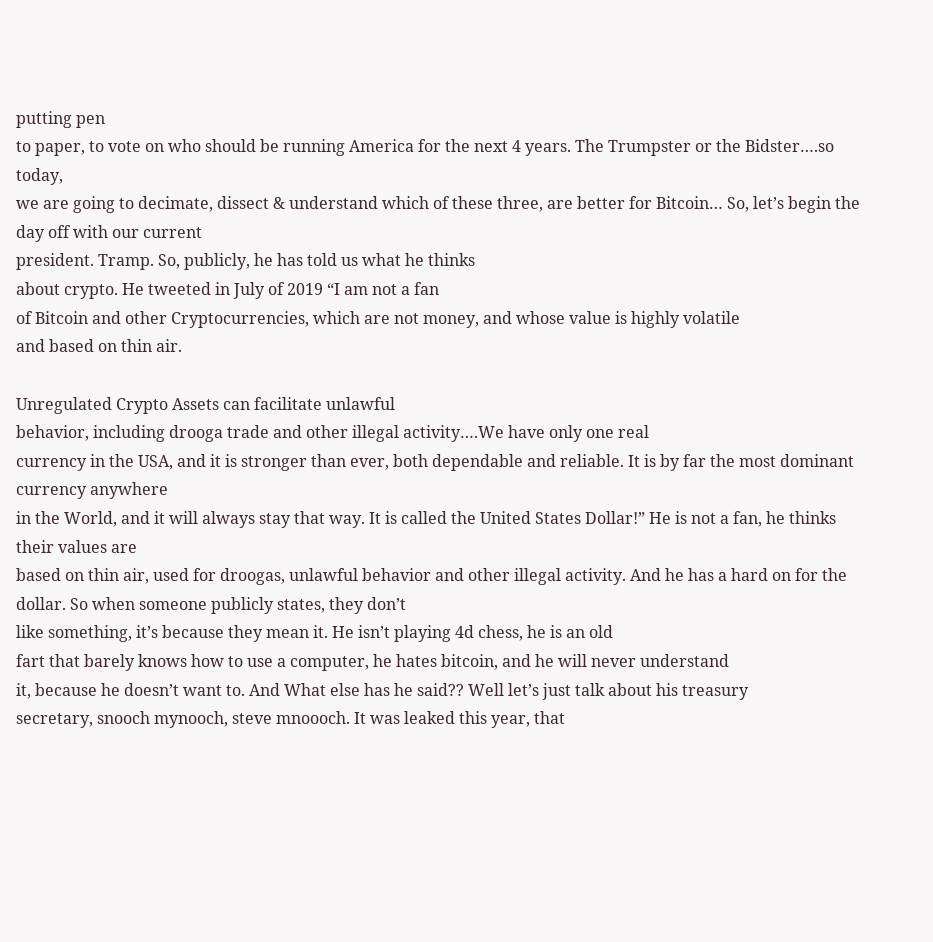putting pen
to paper, to vote on who should be running America for the next 4 years. The Trumpster or the Bidster….so today,
we are going to decimate, dissect & understand which of these three, are better for Bitcoin… So, let’s begin the day off with our current
president. Tramp. So, publicly, he has told us what he thinks
about crypto. He tweeted in July of 2019 “I am not a fan
of Bitcoin and other Cryptocurrencies, which are not money, and whose value is highly volatile
and based on thin air.

Unregulated Crypto Assets can facilitate unlawful
behavior, including drooga trade and other illegal activity….We have only one real
currency in the USA, and it is stronger than ever, both dependable and reliable. It is by far the most dominant currency anywhere
in the World, and it will always stay that way. It is called the United States Dollar!” He is not a fan, he thinks their values are
based on thin air, used for droogas, unlawful behavior and other illegal activity. And he has a hard on for the dollar. So when someone publicly states, they don’t
like something, it’s because they mean it. He isn’t playing 4d chess, he is an old
fart that barely knows how to use a computer, he hates bitcoin, and he will never understand
it, because he doesn’t want to. And What else has he said?? Well let’s just talk about his treasury
secretary, snooch mynooch, steve mnoooch. It was leaked this year, that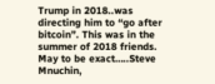Trump in 2018..was
directing him to “go after bitcoin”. This was in the summer of 2018 friends. May to be exact…..Steve Mnuchin,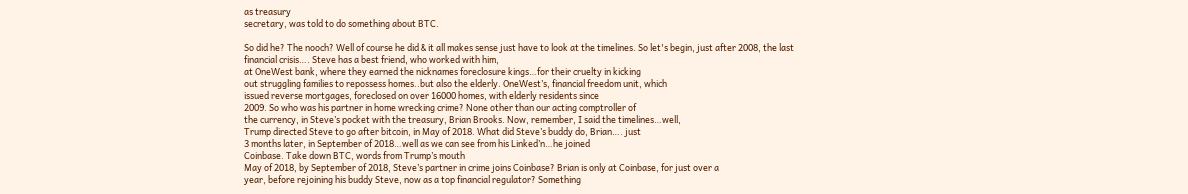as treasury
secretary, was told to do something about BTC.

So did he? The nooch? Well of course he did & it all makes sense just have to look at the timelines. So let's begin, just after 2008, the last
financial crisis…. Steve has a best friend, who worked with him,
at OneWest bank, where they earned the nicknames foreclosure kings…for their cruelty in kicking
out struggling families to repossess homes..but also the elderly. OneWest’s, financial freedom unit, which
issued reverse mortgages, foreclosed on over 16000 homes, with elderly residents since
2009. So who was his partner in home wrecking crime? None other than our acting comptroller of
the currency, in Steve’s pocket with the treasury, Brian Brooks. Now, remember, I said the timelines…well,
Trump directed Steve to go after bitcoin, in May of 2018. What did Steve’s buddy do, Brian…. just
3 months later, in September of 2018…well as we can see from his Linked’n…he joined
Coinbase. Take down BTC, words from Trump’s mouth
May of 2018, by September of 2018, Steve’s partner in crime joins Coinbase? Brian is only at Coinbase, for just over a
year, before rejoining his buddy Steve, now as a top financial regulator? Something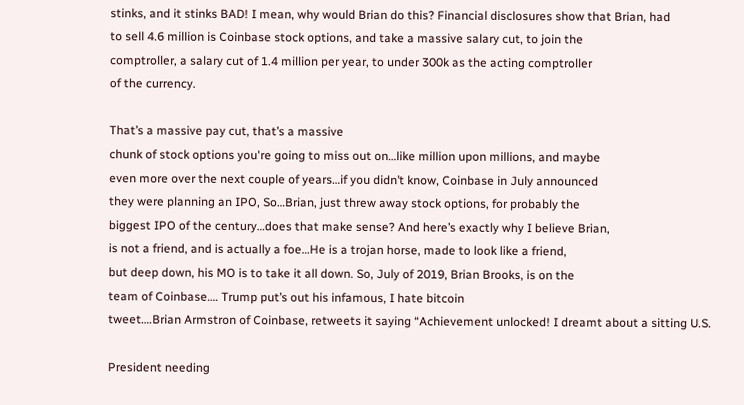stinks, and it stinks BAD! I mean, why would Brian do this? Financial disclosures show that Brian, had
to sell 4.6 million is Coinbase stock options, and take a massive salary cut, to join the
comptroller, a salary cut of 1.4 million per year, to under 300k as the acting comptroller
of the currency.

That’s a massive pay cut, that’s a massive
chunk of stock options you're going to miss out on…like million upon millions, and maybe
even more over the next couple of years…if you didn’t know, Coinbase in July announced
they were planning an IPO, So…Brian, just threw away stock options, for probably the
biggest IPO of the century…does that make sense? And here’s exactly why I believe Brian,
is not a friend, and is actually a foe…He is a trojan horse, made to look like a friend,
but deep down, his MO is to take it all down. So, July of 2019, Brian Brooks, is on the
team of Coinbase…. Trump put’s out his infamous, I hate bitcoin
tweet….Brian Armstron of Coinbase, retweets it saying “Achievement unlocked! I dreamt about a sitting U.S.

President needing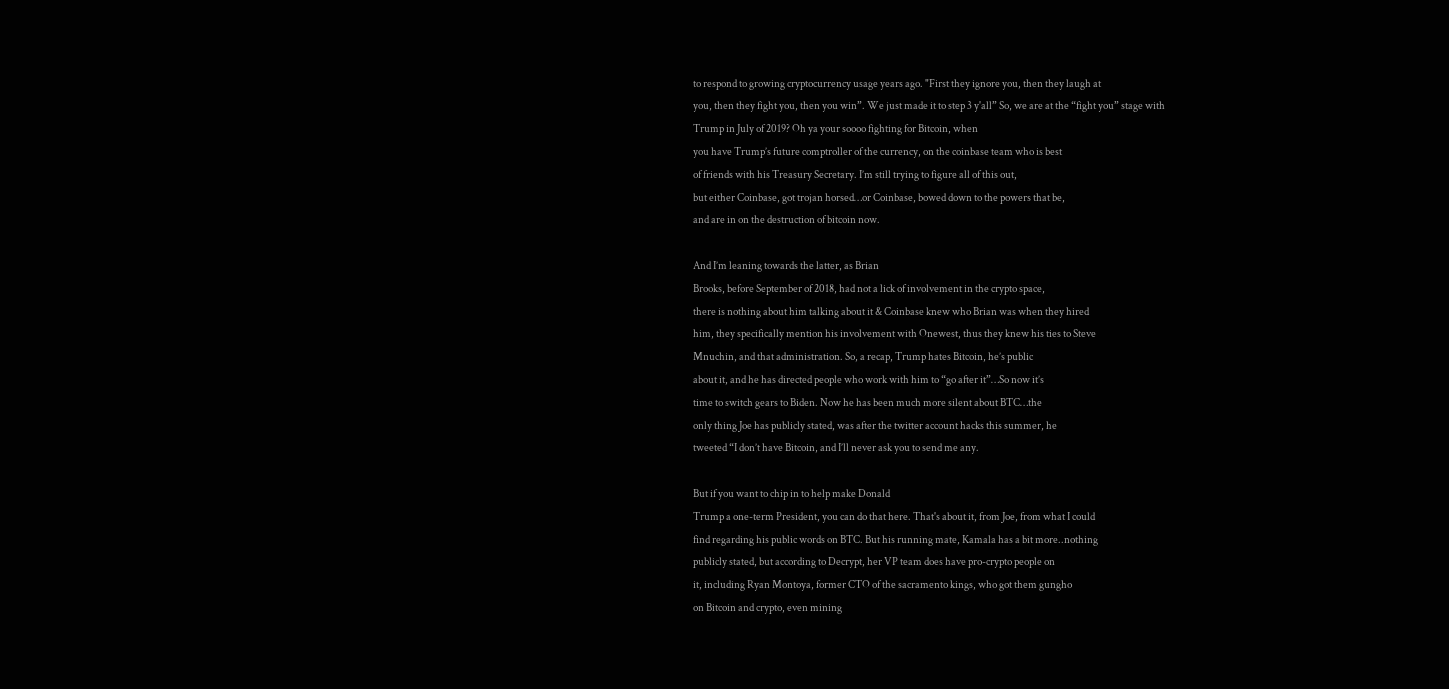to respond to growing cryptocurrency usage years ago. "First they ignore you, then they laugh at
you, then they fight you, then you win”. We just made it to step 3 y'all” So, we are at the “fight you” stage with
Trump in July of 2019? Oh ya your soooo fighting for Bitcoin, when
you have Trump’s future comptroller of the currency, on the coinbase team who is best
of friends with his Treasury Secretary. I’m still trying to figure all of this out,
but either Coinbase, got trojan horsed…or Coinbase, bowed down to the powers that be,
and are in on the destruction of bitcoin now.

And I’m leaning towards the latter, as Brian
Brooks, before September of 2018, had not a lick of involvement in the crypto space,
there is nothing about him talking about it & Coinbase knew who Brian was when they hired
him, they specifically mention his involvement with Onewest, thus they knew his ties to Steve
Mnuchin, and that administration. So, a recap, Trump hates Bitcoin, he’s public
about it, and he has directed people who work with him to “go after it”…So now it’s
time to switch gears to Biden. Now he has been much more silent about BTC…the
only thing Joe has publicly stated, was after the twitter account hacks this summer, he
tweeted “I don’t have Bitcoin, and I’ll never ask you to send me any.

But if you want to chip in to help make Donald
Trump a one-term President, you can do that here. That's about it, from Joe, from what I could
find regarding his public words on BTC. But his running mate, Kamala has a bit more..nothing
publicly stated, but according to Decrypt, her VP team does have pro-crypto people on
it, including Ryan Montoya, former CTO of the sacramento kings, who got them gungho
on Bitcoin and crypto, even mining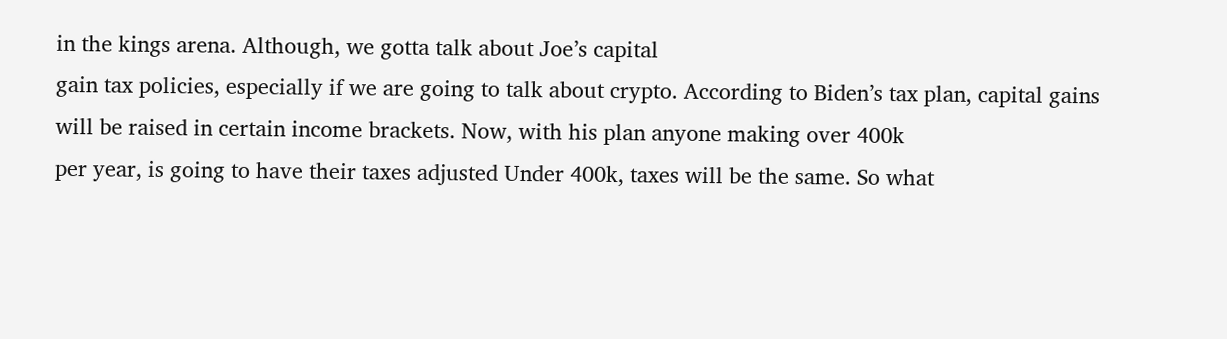in the kings arena. Although, we gotta talk about Joe’s capital
gain tax policies, especially if we are going to talk about crypto. According to Biden’s tax plan, capital gains
will be raised in certain income brackets. Now, with his plan anyone making over 400k
per year, is going to have their taxes adjusted Under 400k, taxes will be the same. So what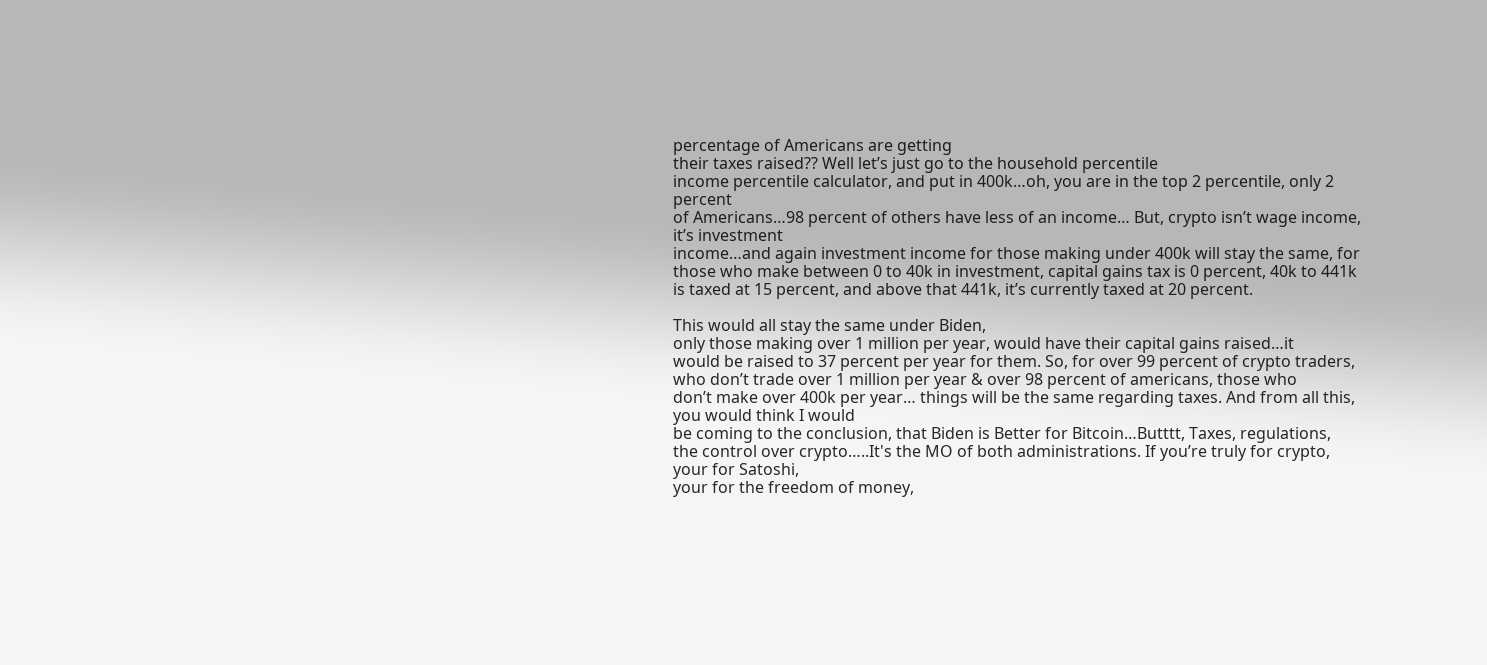percentage of Americans are getting
their taxes raised?? Well let’s just go to the household percentile
income percentile calculator, and put in 400k…oh, you are in the top 2 percentile, only 2 percent
of Americans…98 percent of others have less of an income… But, crypto isn’t wage income, it’s investment
income…and again investment income for those making under 400k will stay the same, for
those who make between 0 to 40k in investment, capital gains tax is 0 percent, 40k to 441k
is taxed at 15 percent, and above that 441k, it’s currently taxed at 20 percent.

This would all stay the same under Biden,
only those making over 1 million per year, would have their capital gains raised…it
would be raised to 37 percent per year for them. So, for over 99 percent of crypto traders,
who don’t trade over 1 million per year & over 98 percent of americans, those who
don’t make over 400k per year… things will be the same regarding taxes. And from all this, you would think I would
be coming to the conclusion, that Biden is Better for Bitcoin…Butttt, Taxes, regulations,
the control over crypto…..It's the MO of both administrations. If you’re truly for crypto, your for Satoshi,
your for the freedom of money,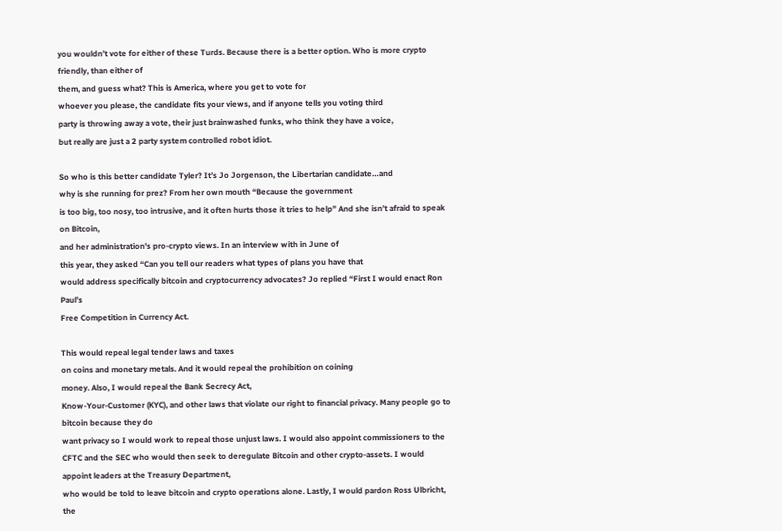you wouldn’t vote for either of these Turds. Because there is a better option. Who is more crypto friendly, than either of
them, and guess what? This is America, where you get to vote for
whoever you please, the candidate fits your views, and if anyone tells you voting third
party is throwing away a vote, their just brainwashed funks, who think they have a voice,
but really are just a 2 party system controlled robot idiot.

So who is this better candidate Tyler? It’s Jo Jorgenson, the Libertarian candidate…and
why is she running for prez? From her own mouth “Because the government
is too big, too nosy, too intrusive, and it often hurts those it tries to help” And she isn’t afraid to speak on Bitcoin,
and her administration's pro-crypto views. In an interview with in June of
this year, they asked “Can you tell our readers what types of plans you have that
would address specifically bitcoin and cryptocurrency advocates? Jo replied “First I would enact Ron Paul’s
Free Competition in Currency Act.

This would repeal legal tender laws and taxes
on coins and monetary metals. And it would repeal the prohibition on coining
money. Also, I would repeal the Bank Secrecy Act,
Know-Your-Customer (KYC), and other laws that violate our right to financial privacy. Many people go to bitcoin because they do
want privacy so I would work to repeal those unjust laws. I would also appoint commissioners to the
CFTC and the SEC who would then seek to deregulate Bitcoin and other crypto-assets. I would appoint leaders at the Treasury Department,
who would be told to leave bitcoin and crypto operations alone. Lastly, I would pardon Ross Ulbricht, the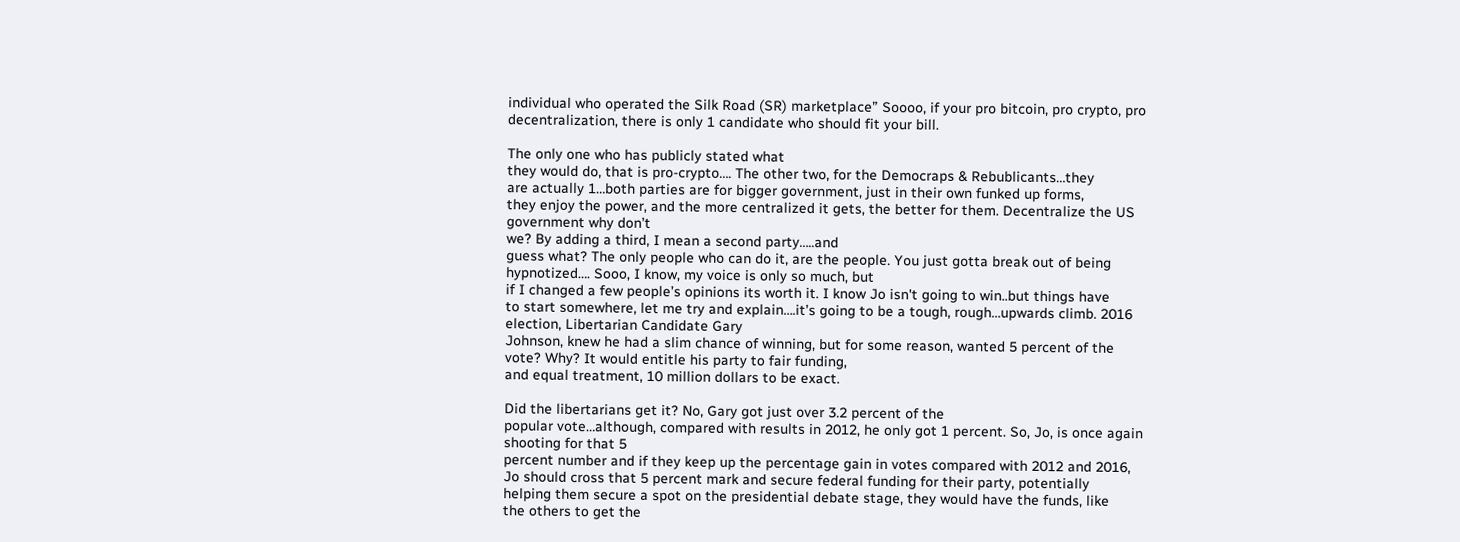individual who operated the Silk Road (SR) marketplace” Soooo, if your pro bitcoin, pro crypto, pro
decentralization, there is only 1 candidate who should fit your bill.

The only one who has publicly stated what
they would do, that is pro-crypto…. The other two, for the Democraps & Rebublicants…they
are actually 1…both parties are for bigger government, just in their own funked up forms,
they enjoy the power, and the more centralized it gets, the better for them. Decentralize the US government why don’t
we? By adding a third, I mean a second party…..and
guess what? The only people who can do it, are the people. You just gotta break out of being hypnotized…. Sooo, I know, my voice is only so much, but
if I changed a few people’s opinions its worth it. I know Jo isn't going to win..but things have
to start somewhere, let me try and explain….it’s going to be a tough, rough…upwards climb. 2016 election, Libertarian Candidate Gary
Johnson, knew he had a slim chance of winning, but for some reason, wanted 5 percent of the
vote? Why? It would entitle his party to fair funding,
and equal treatment, 10 million dollars to be exact.

Did the libertarians get it? No, Gary got just over 3.2 percent of the
popular vote…although, compared with results in 2012, he only got 1 percent. So, Jo, is once again shooting for that 5
percent number and if they keep up the percentage gain in votes compared with 2012 and 2016,
Jo should cross that 5 percent mark and secure federal funding for their party, potentially
helping them secure a spot on the presidential debate stage, they would have the funds, like
the others to get the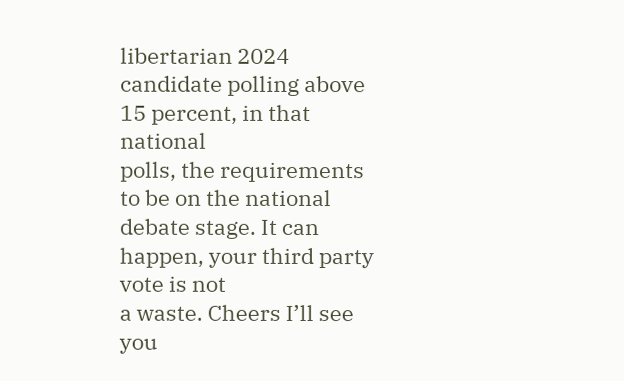libertarian 2024 candidate polling above 15 percent, in that national
polls, the requirements to be on the national debate stage. It can happen, your third party vote is not
a waste. Cheers I’ll see you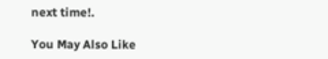next time!.

You May Also Like